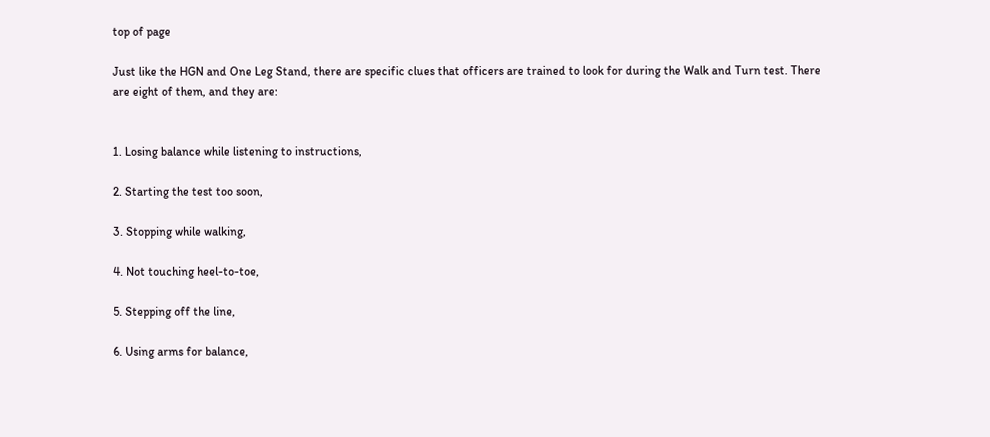top of page

Just like the HGN and One Leg Stand, there are specific clues that officers are trained to look for during the Walk and Turn test. There are eight of them, and they are:


1. Losing balance while listening to instructions,

2. Starting the test too soon,

3. Stopping while walking,

4. Not touching heel-to-toe,

5. Stepping off the line,

6. Using arms for balance,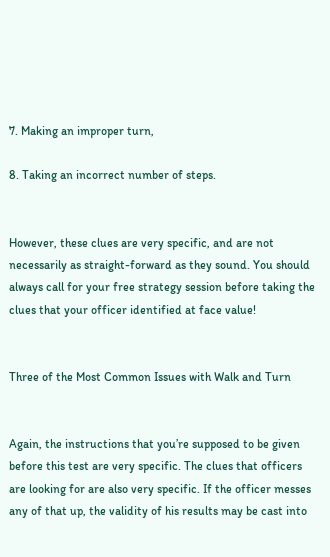7. Making an improper turn,

8. Taking an incorrect number of steps.


However, these clues are very specific, and are not necessarily as straight-forward as they sound. You should always call for your free strategy session before taking the clues that your officer identified at face value!


Three of the Most Common Issues with Walk and Turn


Again, the instructions that you’re supposed to be given before this test are very specific. The clues that officers are looking for are also very specific. If the officer messes any of that up, the validity of his results may be cast into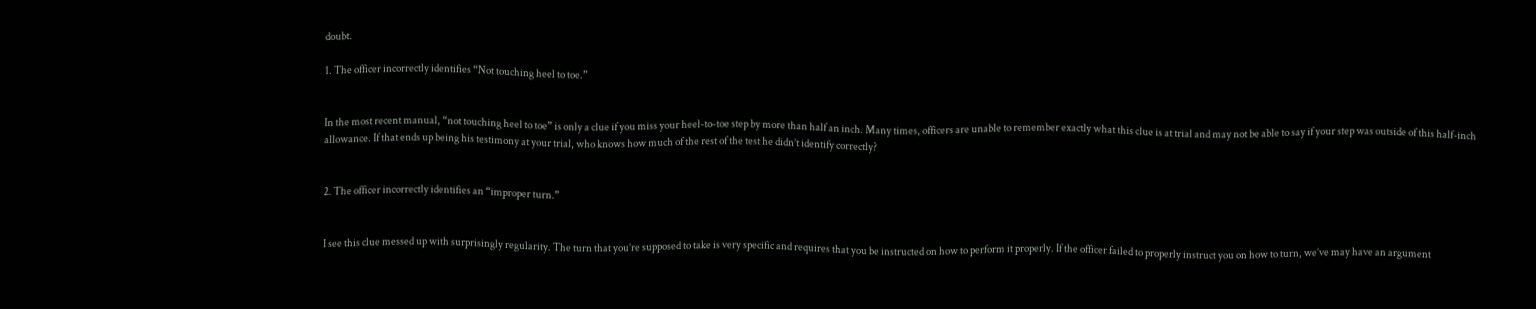doubt.

1. The officer incorrectly identifies “Not touching heel to toe.”


In the most recent manual, “not touching heel to toe” is only a clue if you miss your heel-to-toe step by more than half an inch. Many times, officers are unable to remember exactly what this clue is at trial and may not be able to say if your step was outside of this half-inch allowance. If that ends up being his testimony at your trial, who knows how much of the rest of the test he didn’t identify correctly?


2. The officer incorrectly identifies an “improper turn.”


I see this clue messed up with surprisingly regularity. The turn that you’re supposed to take is very specific and requires that you be instructed on how to perform it properly. If the officer failed to properly instruct you on how to turn, we’ve may have an argument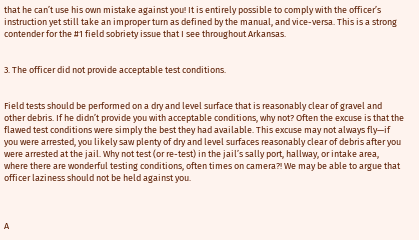that he can’t use his own mistake against you! It is entirely possible to comply with the officer’s instruction yet still take an improper turn as defined by the manual, and vice-versa. This is a strong contender for the #1 field sobriety issue that I see throughout Arkansas.


3. The officer did not provide acceptable test conditions.


Field tests should be performed on a dry and level surface that is reasonably clear of gravel and other debris. If he didn’t provide you with acceptable conditions, why not? Often the excuse is that the flawed test conditions were simply the best they had available. This excuse may not always fly—if you were arrested, you likely saw plenty of dry and level surfaces reasonably clear of debris after you were arrested at the jail. Why not test (or re-test) in the jail’s sally port, hallway, or intake area, where there are wonderful testing conditions, often times on camera?! We may be able to argue that officer laziness should not be held against you.



A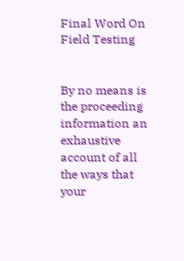Final Word On Field Testing


By no means is the proceeding information an exhaustive account of all the ways that your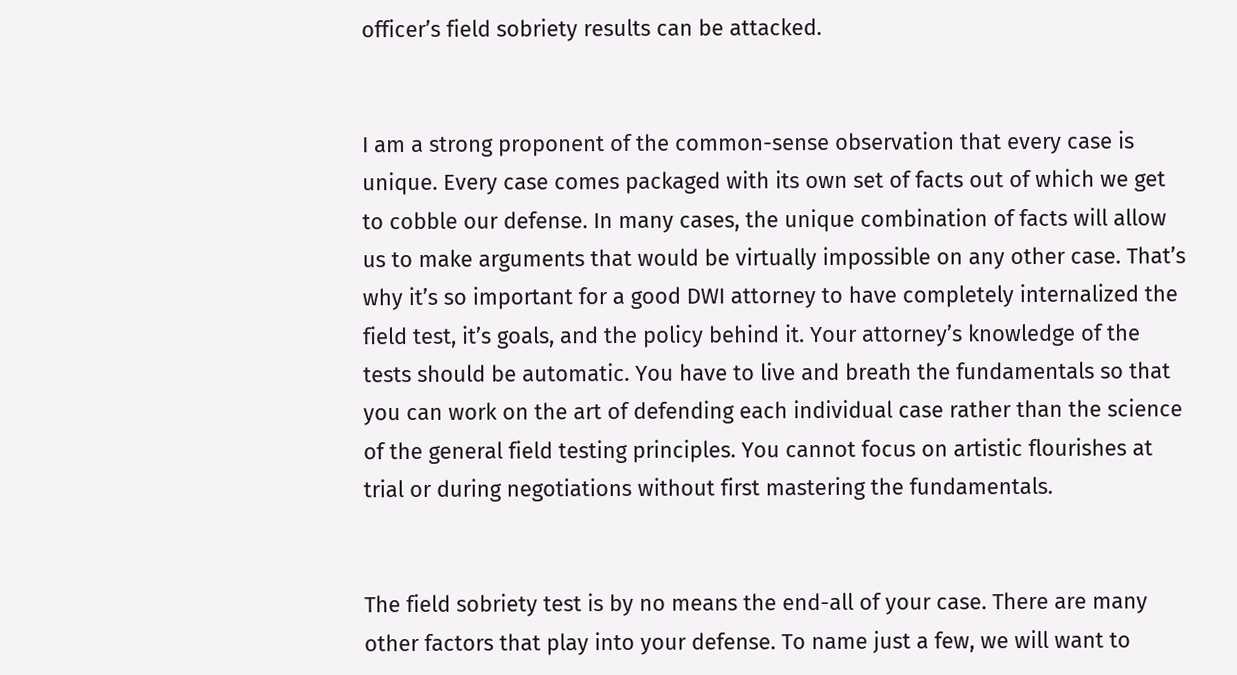officer’s field sobriety results can be attacked.


I am a strong proponent of the common-sense observation that every case is unique. Every case comes packaged with its own set of facts out of which we get to cobble our defense. In many cases, the unique combination of facts will allow us to make arguments that would be virtually impossible on any other case. That’s why it’s so important for a good DWI attorney to have completely internalized the field test, it’s goals, and the policy behind it. Your attorney’s knowledge of the tests should be automatic. You have to live and breath the fundamentals so that you can work on the art of defending each individual case rather than the science of the general field testing principles. You cannot focus on artistic flourishes at trial or during negotiations without first mastering the fundamentals.


The field sobriety test is by no means the end-all of your case. There are many other factors that play into your defense. To name just a few, we will want to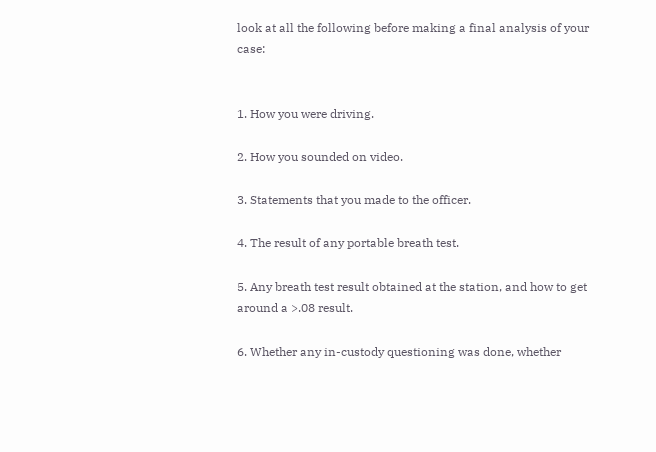look at all the following before making a final analysis of your case:


1. How you were driving.

2. How you sounded on video.

3. Statements that you made to the officer.

4. The result of any portable breath test.

5. Any breath test result obtained at the station, and how to get around a >.08 result.

6. Whether any in-custody questioning was done, whether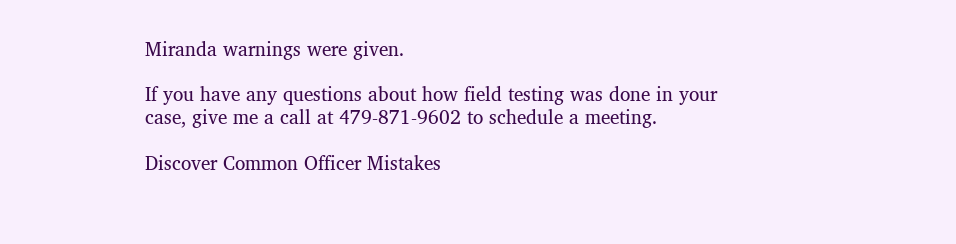Miranda warnings were given.

If you have any questions about how field testing was done in your case, give me a call at 479-871-9602 to schedule a meeting.

Discover Common Officer Mistakes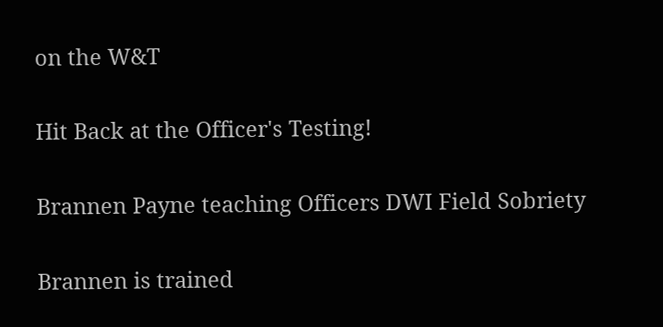on the W&T

Hit Back at the Officer's Testing!

Brannen Payne teaching Officers DWI Field Sobriety

Brannen is trained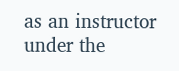as an instructor under the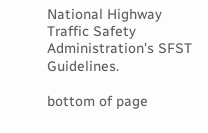National Highway Traffic Safety Administration's SFST Guidelines.

bottom of page